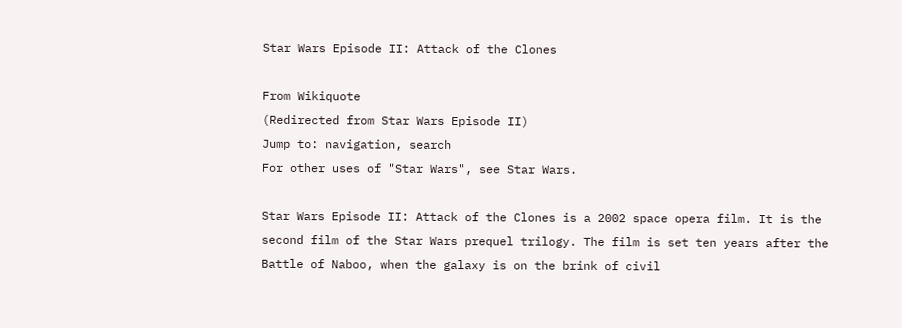Star Wars Episode II: Attack of the Clones

From Wikiquote
(Redirected from Star Wars Episode II)
Jump to: navigation, search
For other uses of "Star Wars", see Star Wars.

Star Wars Episode II: Attack of the Clones is a 2002 space opera film. It is the second film of the Star Wars prequel trilogy. The film is set ten years after the Battle of Naboo, when the galaxy is on the brink of civil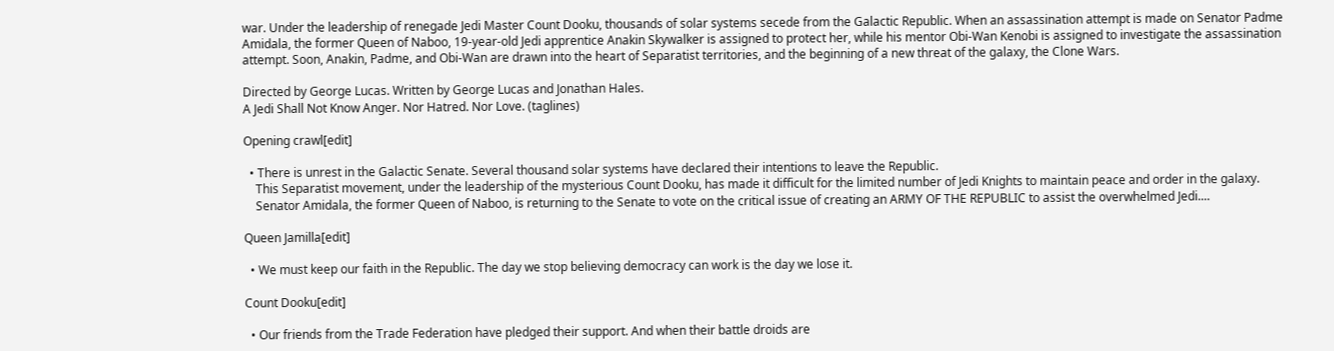war. Under the leadership of renegade Jedi Master Count Dooku, thousands of solar systems secede from the Galactic Republic. When an assassination attempt is made on Senator Padme Amidala, the former Queen of Naboo, 19-year-old Jedi apprentice Anakin Skywalker is assigned to protect her, while his mentor Obi-Wan Kenobi is assigned to investigate the assassination attempt. Soon, Anakin, Padme, and Obi-Wan are drawn into the heart of Separatist territories, and the beginning of a new threat of the galaxy, the Clone Wars.

Directed by George Lucas. Written by George Lucas and Jonathan Hales.
A Jedi Shall Not Know Anger. Nor Hatred. Nor Love. (taglines)

Opening crawl[edit]

  • There is unrest in the Galactic Senate. Several thousand solar systems have declared their intentions to leave the Republic.
    This Separatist movement, under the leadership of the mysterious Count Dooku, has made it difficult for the limited number of Jedi Knights to maintain peace and order in the galaxy.
    Senator Amidala, the former Queen of Naboo, is returning to the Senate to vote on the critical issue of creating an ARMY OF THE REPUBLIC to assist the overwhelmed Jedi....

Queen Jamilla[edit]

  • We must keep our faith in the Republic. The day we stop believing democracy can work is the day we lose it.

Count Dooku[edit]

  • Our friends from the Trade Federation have pledged their support. And when their battle droids are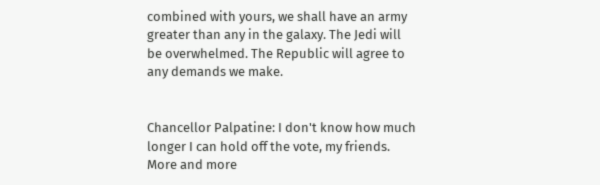combined with yours, we shall have an army greater than any in the galaxy. The Jedi will be overwhelmed. The Republic will agree to any demands we make.


Chancellor Palpatine: I don't know how much longer I can hold off the vote, my friends. More and more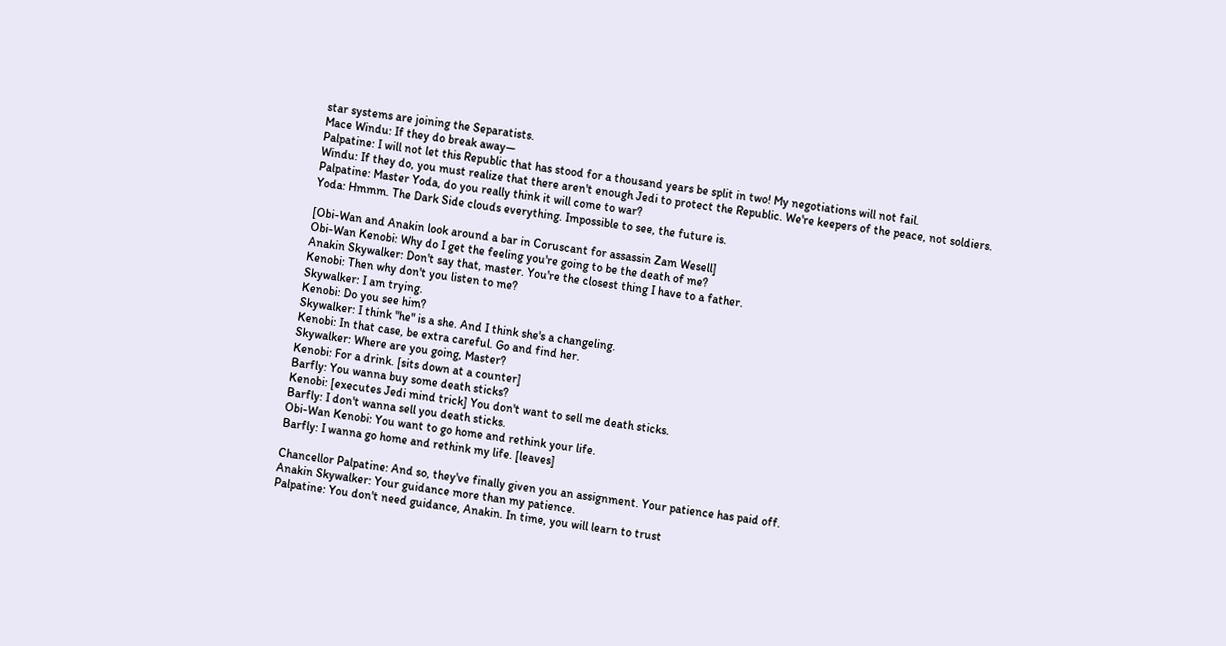star systems are joining the Separatists.
Mace Windu: If they do break away—
Palpatine: I will not let this Republic that has stood for a thousand years be split in two! My negotiations will not fail.
Windu: If they do, you must realize that there aren't enough Jedi to protect the Republic. We're keepers of the peace, not soldiers.
Palpatine: Master Yoda, do you really think it will come to war?
Yoda: Hmmm. The Dark Side clouds everything. Impossible to see, the future is.

[Obi-Wan and Anakin look around a bar in Coruscant for assassin Zam Wesell]
Obi-Wan Kenobi: Why do I get the feeling you're going to be the death of me?
Anakin Skywalker: Don't say that, master. You're the closest thing I have to a father.
Kenobi: Then why don't you listen to me?
Skywalker: I am trying.
Kenobi: Do you see him?
Skywalker: I think "he" is a she. And I think she's a changeling.
Kenobi: In that case, be extra careful. Go and find her.
Skywalker: Where are you going, Master?
Kenobi: For a drink. [sits down at a counter]
Barfly: You wanna buy some death sticks?
Kenobi: [executes Jedi mind trick] You don't want to sell me death sticks.
Barfly: I don't wanna sell you death sticks.
Obi-Wan Kenobi: You want to go home and rethink your life.
Barfly: I wanna go home and rethink my life. [leaves]

Chancellor Palpatine: And so, they've finally given you an assignment. Your patience has paid off.
Anakin Skywalker: Your guidance more than my patience.
Palpatine: You don't need guidance, Anakin. In time, you will learn to trust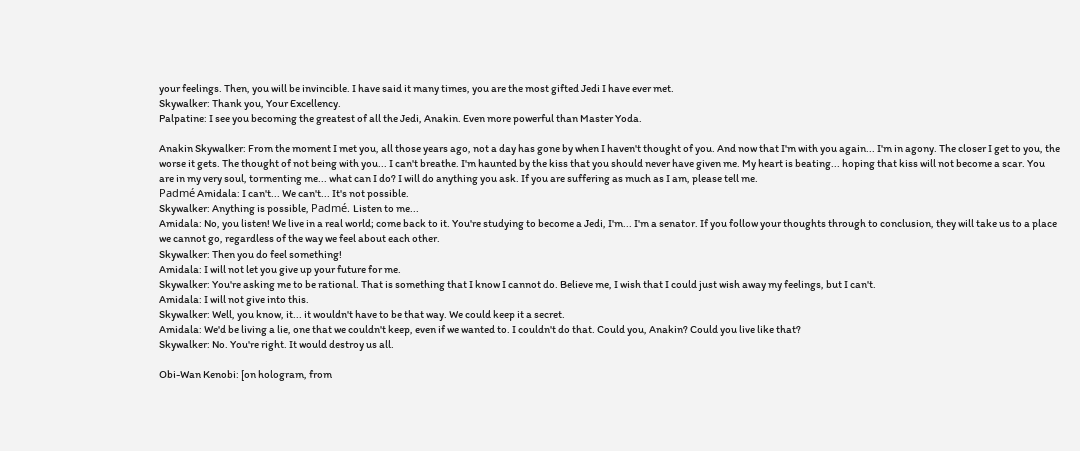your feelings. Then, you will be invincible. I have said it many times, you are the most gifted Jedi I have ever met.
Skywalker: Thank you, Your Excellency.
Palpatine: I see you becoming the greatest of all the Jedi, Anakin. Even more powerful than Master Yoda.

Anakin Skywalker: From the moment I met you, all those years ago, not a day has gone by when I haven't thought of you. And now that I'm with you again... I'm in agony. The closer I get to you, the worse it gets. The thought of not being with you... I can't breathe. I'm haunted by the kiss that you should never have given me. My heart is beating... hoping that kiss will not become a scar. You are in my very soul, tormenting me... what can I do? I will do anything you ask. If you are suffering as much as I am, please tell me.
Padmé Amidala: I can't... We can't... It's not possible.
Skywalker: Anything is possible, Padmé. Listen to me...
Amidala: No, you listen! We live in a real world; come back to it. You're studying to become a Jedi, I'm... I'm a senator. If you follow your thoughts through to conclusion, they will take us to a place we cannot go, regardless of the way we feel about each other.
Skywalker: Then you do feel something!
Amidala: I will not let you give up your future for me.
Skywalker: You're asking me to be rational. That is something that I know I cannot do. Believe me, I wish that I could just wish away my feelings, but I can't.
Amidala: I will not give into this.
Skywalker: Well, you know, it... it wouldn't have to be that way. We could keep it a secret.
Amidala: We'd be living a lie, one that we couldn't keep, even if we wanted to. I couldn't do that. Could you, Anakin? Could you live like that?
Skywalker: No. You're right. It would destroy us all.

Obi-Wan Kenobi: [on hologram, from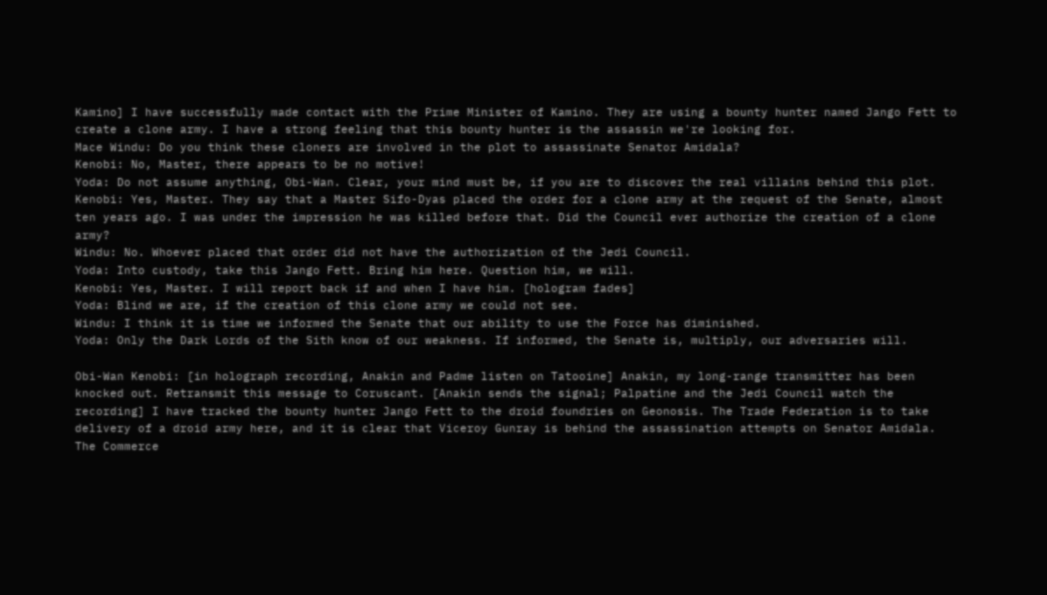Kamino] I have successfully made contact with the Prime Minister of Kamino. They are using a bounty hunter named Jango Fett to create a clone army. I have a strong feeling that this bounty hunter is the assassin we're looking for.
Mace Windu: Do you think these cloners are involved in the plot to assassinate Senator Amidala?
Kenobi: No, Master, there appears to be no motive!
Yoda: Do not assume anything, Obi-Wan. Clear, your mind must be, if you are to discover the real villains behind this plot.
Kenobi: Yes, Master. They say that a Master Sifo-Dyas placed the order for a clone army at the request of the Senate, almost ten years ago. I was under the impression he was killed before that. Did the Council ever authorize the creation of a clone army?
Windu: No. Whoever placed that order did not have the authorization of the Jedi Council.
Yoda: Into custody, take this Jango Fett. Bring him here. Question him, we will.
Kenobi: Yes, Master. I will report back if and when I have him. [hologram fades]
Yoda: Blind we are, if the creation of this clone army we could not see.
Windu: I think it is time we informed the Senate that our ability to use the Force has diminished.
Yoda: Only the Dark Lords of the Sith know of our weakness. If informed, the Senate is, multiply, our adversaries will.

Obi-Wan Kenobi: [in holograph recording, Anakin and Padme listen on Tatooine] Anakin, my long-range transmitter has been knocked out. Retransmit this message to Coruscant. [Anakin sends the signal; Palpatine and the Jedi Council watch the recording] I have tracked the bounty hunter Jango Fett to the droid foundries on Geonosis. The Trade Federation is to take delivery of a droid army here, and it is clear that Viceroy Gunray is behind the assassination attempts on Senator Amidala. The Commerce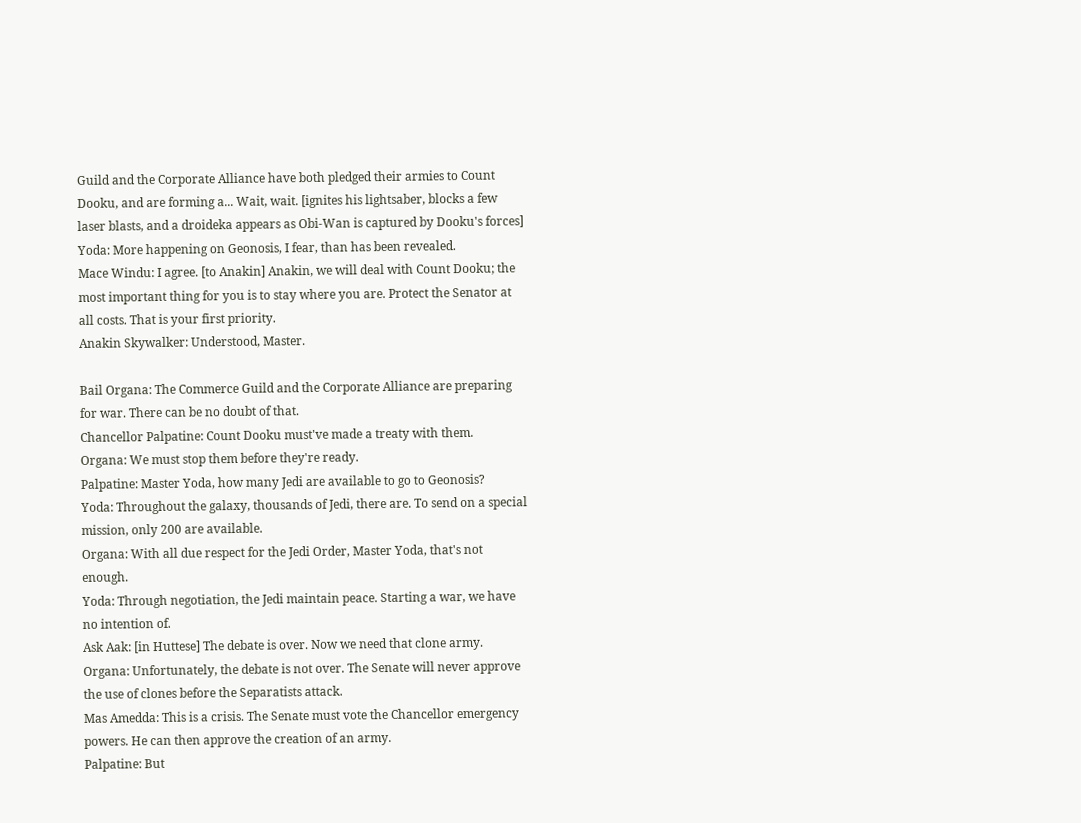Guild and the Corporate Alliance have both pledged their armies to Count Dooku, and are forming a... Wait, wait. [ignites his lightsaber, blocks a few laser blasts, and a droideka appears as Obi-Wan is captured by Dooku's forces]
Yoda: More happening on Geonosis, I fear, than has been revealed.
Mace Windu: I agree. [to Anakin] Anakin, we will deal with Count Dooku; the most important thing for you is to stay where you are. Protect the Senator at all costs. That is your first priority.
Anakin Skywalker: Understood, Master.

Bail Organa: The Commerce Guild and the Corporate Alliance are preparing for war. There can be no doubt of that.
Chancellor Palpatine: Count Dooku must've made a treaty with them.
Organa: We must stop them before they're ready.
Palpatine: Master Yoda, how many Jedi are available to go to Geonosis?
Yoda: Throughout the galaxy, thousands of Jedi, there are. To send on a special mission, only 200 are available.
Organa: With all due respect for the Jedi Order, Master Yoda, that's not enough.
Yoda: Through negotiation, the Jedi maintain peace. Starting a war, we have no intention of.
Ask Aak: [in Huttese] The debate is over. Now we need that clone army.
Organa: Unfortunately, the debate is not over. The Senate will never approve the use of clones before the Separatists attack.
Mas Amedda: This is a crisis. The Senate must vote the Chancellor emergency powers. He can then approve the creation of an army.
Palpatine: But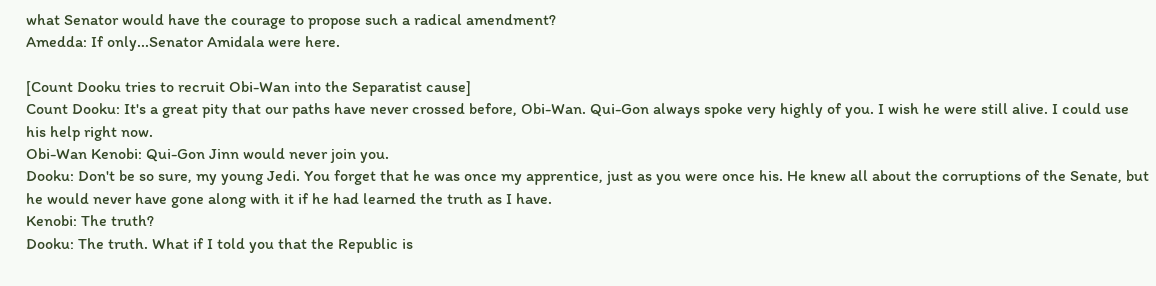what Senator would have the courage to propose such a radical amendment?
Amedda: If only...Senator Amidala were here.

[Count Dooku tries to recruit Obi-Wan into the Separatist cause]
Count Dooku: It's a great pity that our paths have never crossed before, Obi-Wan. Qui-Gon always spoke very highly of you. I wish he were still alive. I could use his help right now.
Obi-Wan Kenobi: Qui-Gon Jinn would never join you.
Dooku: Don't be so sure, my young Jedi. You forget that he was once my apprentice, just as you were once his. He knew all about the corruptions of the Senate, but he would never have gone along with it if he had learned the truth as I have.
Kenobi: The truth?
Dooku: The truth. What if I told you that the Republic is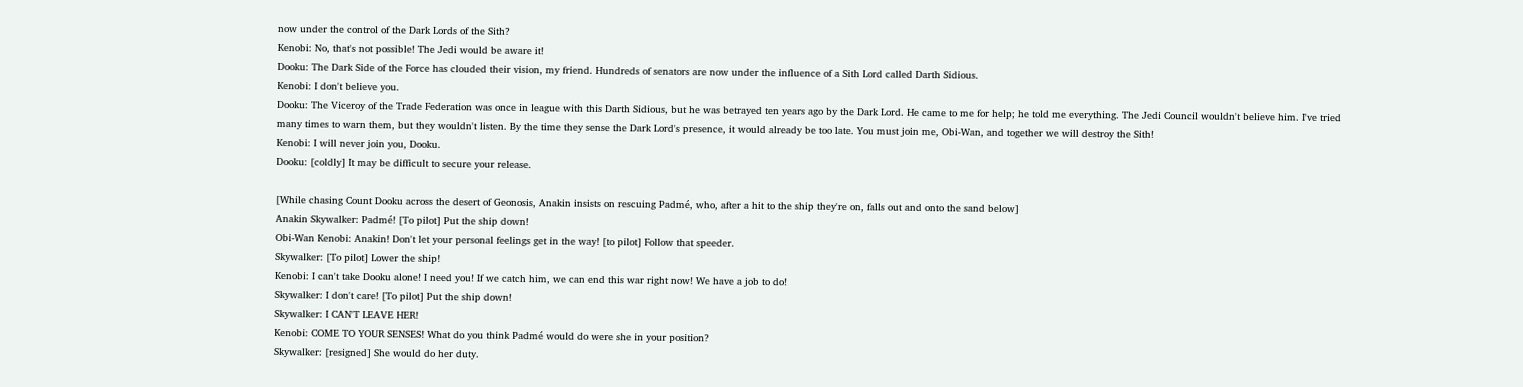now under the control of the Dark Lords of the Sith?
Kenobi: No, that's not possible! The Jedi would be aware it!
Dooku: The Dark Side of the Force has clouded their vision, my friend. Hundreds of senators are now under the influence of a Sith Lord called Darth Sidious.
Kenobi: I don't believe you.
Dooku: The Viceroy of the Trade Federation was once in league with this Darth Sidious, but he was betrayed ten years ago by the Dark Lord. He came to me for help; he told me everything. The Jedi Council wouldn't believe him. I've tried many times to warn them, but they wouldn't listen. By the time they sense the Dark Lord's presence, it would already be too late. You must join me, Obi-Wan, and together we will destroy the Sith!
Kenobi: I will never join you, Dooku.
Dooku: [coldly] It may be difficult to secure your release.

[While chasing Count Dooku across the desert of Geonosis, Anakin insists on rescuing Padmé, who, after a hit to the ship they're on, falls out and onto the sand below]
Anakin Skywalker: Padmé! [To pilot] Put the ship down!
Obi-Wan Kenobi: Anakin! Don't let your personal feelings get in the way! [to pilot] Follow that speeder.
Skywalker: [To pilot] Lower the ship!
Kenobi: I can't take Dooku alone! I need you! If we catch him, we can end this war right now! We have a job to do!
Skywalker: I don't care! [To pilot] Put the ship down!
Skywalker: I CAN'T LEAVE HER!
Kenobi: COME TO YOUR SENSES! What do you think Padmé would do were she in your position?
Skywalker: [resigned] She would do her duty.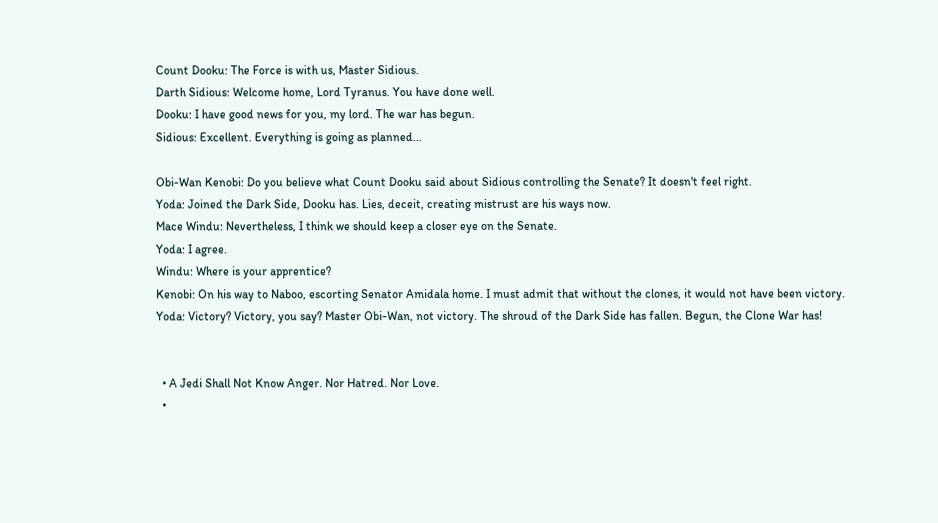Count Dooku: The Force is with us, Master Sidious.
Darth Sidious: Welcome home, Lord Tyranus. You have done well.
Dooku: I have good news for you, my lord. The war has begun.
Sidious: Excellent. Everything is going as planned...

Obi-Wan Kenobi: Do you believe what Count Dooku said about Sidious controlling the Senate? It doesn't feel right.
Yoda: Joined the Dark Side, Dooku has. Lies, deceit, creating mistrust are his ways now.
Mace Windu: Nevertheless, I think we should keep a closer eye on the Senate.
Yoda: I agree.
Windu: Where is your apprentice?
Kenobi: On his way to Naboo, escorting Senator Amidala home. I must admit that without the clones, it would not have been victory.
Yoda: Victory? Victory, you say? Master Obi-Wan, not victory. The shroud of the Dark Side has fallen. Begun, the Clone War has!


  • A Jedi Shall Not Know Anger. Nor Hatred. Nor Love.
  •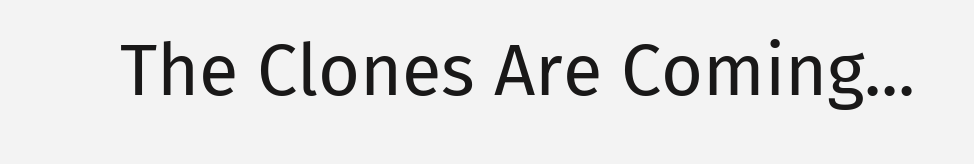The Clones Are Coming...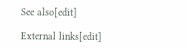See also[edit]

External links[edit]